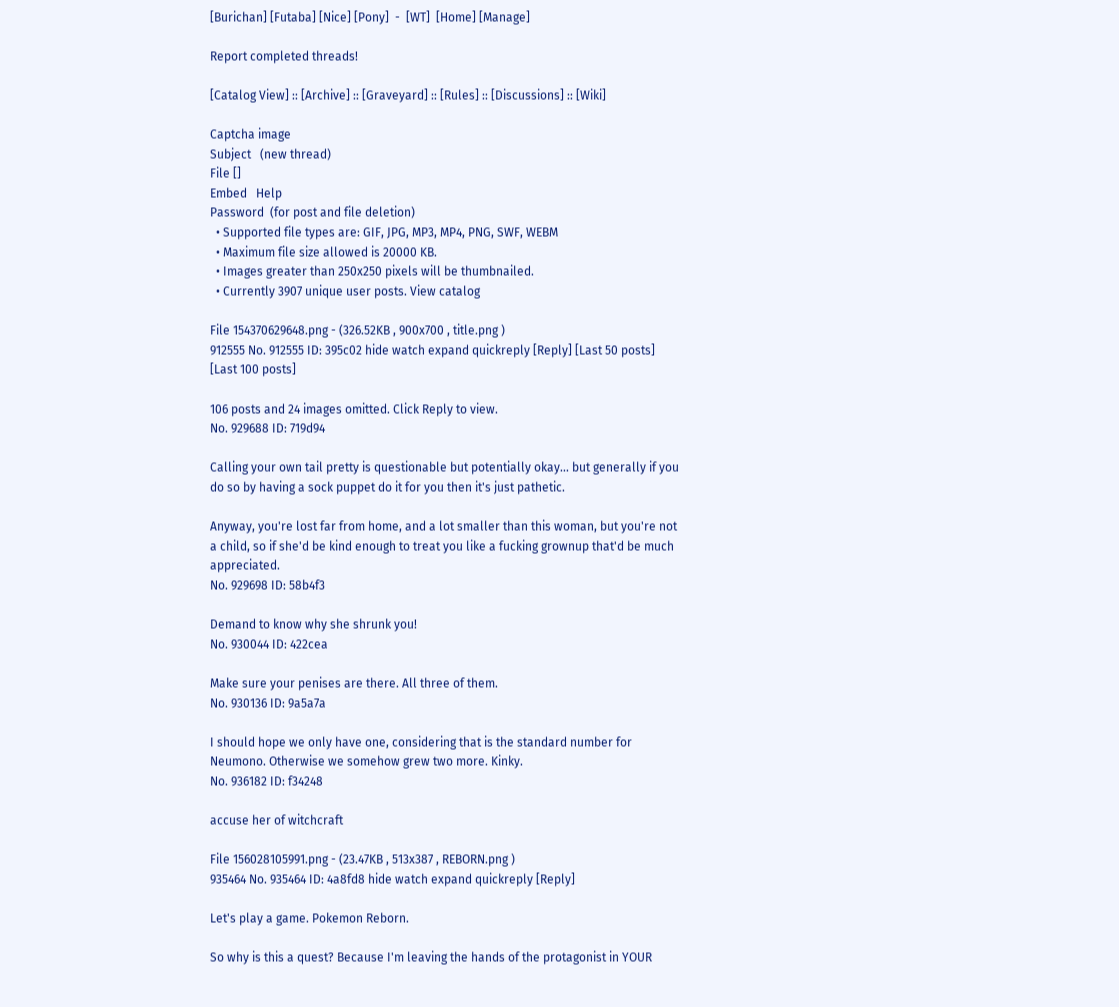[Burichan] [Futaba] [Nice] [Pony]  -  [WT]  [Home] [Manage]

Report completed threads!

[Catalog View] :: [Archive] :: [Graveyard] :: [Rules] :: [Discussions] :: [Wiki]

Captcha image
Subject   (new thread)
File []
Embed   Help
Password  (for post and file deletion)
  • Supported file types are: GIF, JPG, MP3, MP4, PNG, SWF, WEBM
  • Maximum file size allowed is 20000 KB.
  • Images greater than 250x250 pixels will be thumbnailed.
  • Currently 3907 unique user posts. View catalog

File 154370629648.png - (326.52KB , 900x700 , title.png )
912555 No. 912555 ID: 395c02 hide watch expand quickreply [Reply] [Last 50 posts] [Last 100 posts]

106 posts and 24 images omitted. Click Reply to view.
No. 929688 ID: 719d94

Calling your own tail pretty is questionable but potentially okay... but generally if you do so by having a sock puppet do it for you then it's just pathetic.

Anyway, you're lost far from home, and a lot smaller than this woman, but you're not a child, so if she'd be kind enough to treat you like a fucking grownup that'd be much appreciated.
No. 929698 ID: 58b4f3

Demand to know why she shrunk you!
No. 930044 ID: 422cea

Make sure your penises are there. All three of them.
No. 930136 ID: 9a5a7a

I should hope we only have one, considering that is the standard number for Neumono. Otherwise we somehow grew two more. Kinky.
No. 936182 ID: f34248

accuse her of witchcraft

File 156028105991.png - (23.47KB , 513x387 , REBORN.png )
935464 No. 935464 ID: 4a8fd8 hide watch expand quickreply [Reply]

Let's play a game. Pokemon Reborn.

So why is this a quest? Because I'm leaving the hands of the protagonist in YOUR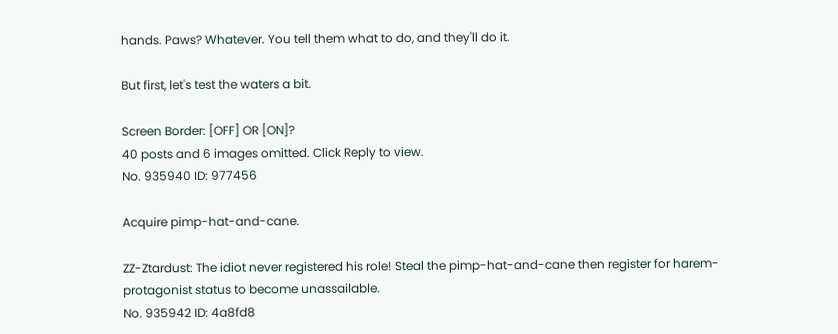hands. Paws? Whatever. You tell them what to do, and they'll do it.

But first, let's test the waters a bit.

Screen Border: [OFF] OR [ON]?
40 posts and 6 images omitted. Click Reply to view.
No. 935940 ID: 977456

Acquire pimp-hat-and-cane.

ZZ-Ztardust: The idiot never registered his role! Steal the pimp-hat-and-cane then register for harem-protagonist status to become unassailable.
No. 935942 ID: 4a8fd8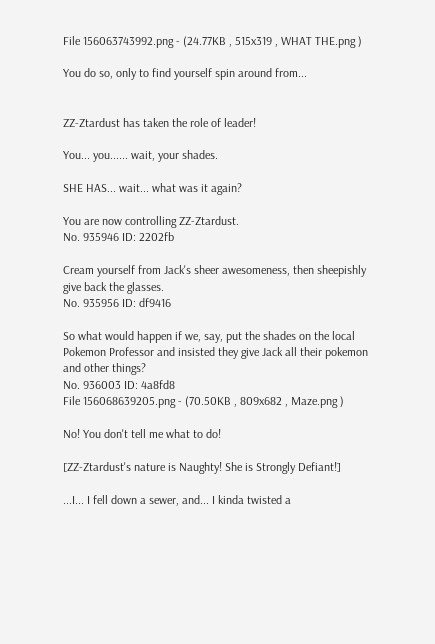File 156063743992.png - (24.77KB , 515x319 , WHAT THE.png )

You do so, only to find yourself spin around from...


ZZ-Ztardust has taken the role of leader!

You... you...... wait, your shades.

SHE HAS... wait... what was it again?

You are now controlling ZZ-Ztardust.
No. 935946 ID: 2202fb

Cream yourself from Jack's sheer awesomeness, then sheepishly give back the glasses.
No. 935956 ID: df9416

So what would happen if we, say, put the shades on the local Pokemon Professor and insisted they give Jack all their pokemon and other things?
No. 936003 ID: 4a8fd8
File 156068639205.png - (70.50KB , 809x682 , Maze.png )

No! You don't tell me what to do!

[ZZ-Ztardust's nature is Naughty! She is Strongly Defiant!]

...I... I fell down a sewer, and... I kinda twisted a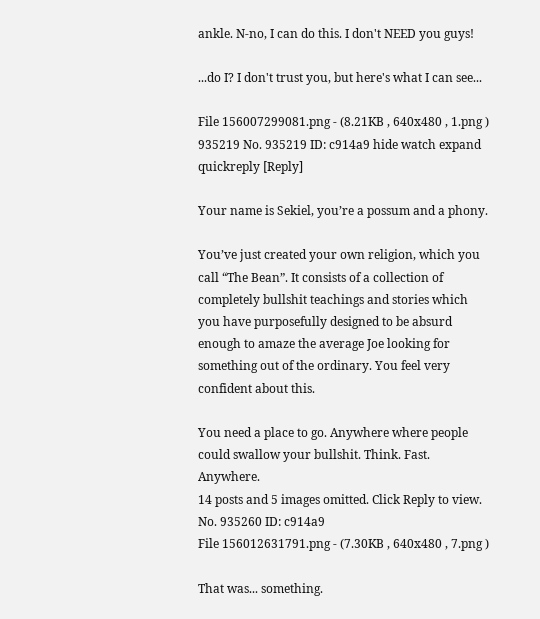ankle. N-no, I can do this. I don't NEED you guys!

...do I? I don't trust you, but here's what I can see...

File 156007299081.png - (8.21KB , 640x480 , 1.png )
935219 No. 935219 ID: c914a9 hide watch expand quickreply [Reply]

Your name is Sekiel, you’re a possum and a phony.

You’ve just created your own religion, which you call “The Bean”. It consists of a collection of completely bullshit teachings and stories which you have purposefully designed to be absurd enough to amaze the average Joe looking for something out of the ordinary. You feel very confident about this.

You need a place to go. Anywhere where people could swallow your bullshit. Think. Fast. Anywhere.
14 posts and 5 images omitted. Click Reply to view.
No. 935260 ID: c914a9
File 156012631791.png - (7.30KB , 640x480 , 7.png )

That was... something.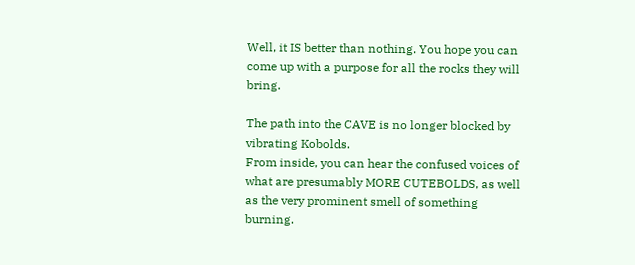Well, it IS better than nothing. You hope you can come up with a purpose for all the rocks they will bring.

The path into the CAVE is no longer blocked by vibrating Kobolds.
From inside, you can hear the confused voices of what are presumably MORE CUTEBOLDS, as well as the very prominent smell of something burning.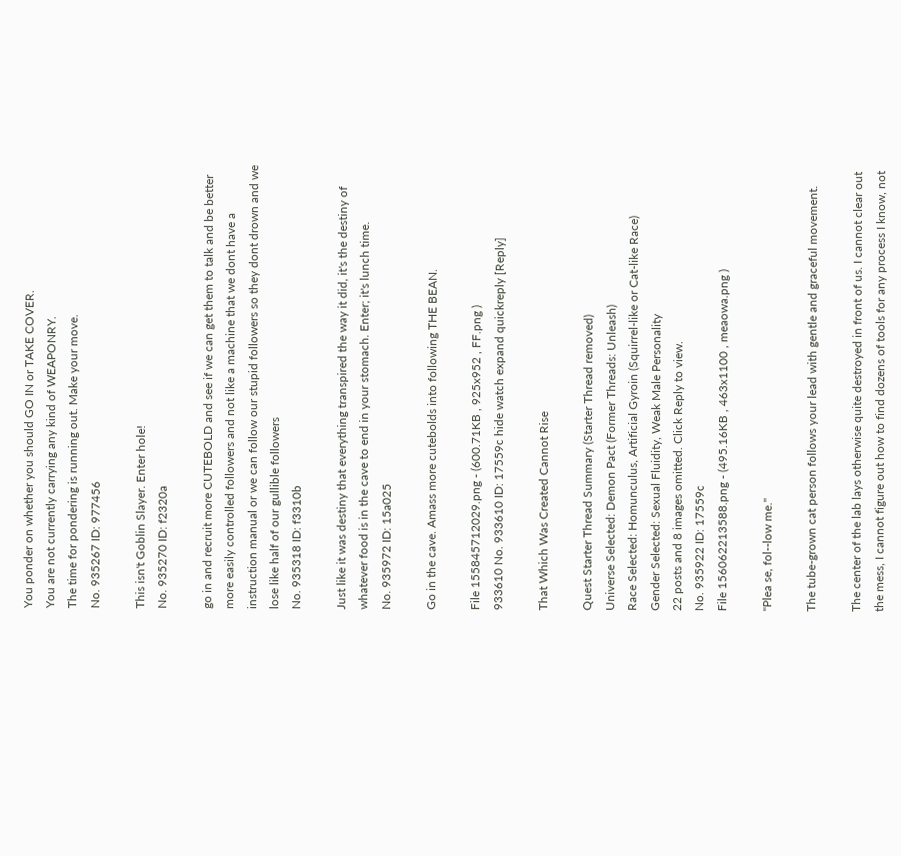You ponder on whether you should GO IN or TAKE COVER.
You are not currently carrying any kind of WEAPONRY.
The time for pondering is running out. Make your move.
No. 935267 ID: 977456

This isn't Goblin Slayer. Enter hole!
No. 935270 ID: f2320a

go in and recruit more CUTEBOLD and see if we can get them to talk and be better more easily controlled followers and not like a machine that we dont have a instruction manual or we can follow our stupid followers so they dont drown and we lose like half of our gullible followers
No. 935318 ID: f3310b

Just like it was destiny that everything transpired the way it did, it's the destiny of whatever food is in the cave to end in your stomach. Enter; it's lunch time.
No. 935972 ID: 15a025

Go in the cave. Amass more cutebolds into following THE BEAN.

File 155845712029.png - (600.71KB , 925x952 , FF.png )
933610 No. 933610 ID: 17559c hide watch expand quickreply [Reply]

That Which Was Created Cannot Rise

Quest Starter Thread Summary (Starter Thread removed)
Universe Selected: Demon Pact (Former Threads: Unleash)
Race Selected: Homunculus, Artificial Gyroin (Squirrel-like or Cat-like Race)
Gender Selected: Sexual Fluidity, Weak Male Personality
22 posts and 8 images omitted. Click Reply to view.
No. 935922 ID: 17559c
File 156062213588.png - (495.16KB , 463x1100 , meaowa.png )

"Plea se, fol--low me."

The tube-grown cat person follows your lead with gentle and graceful movement.

The center of the lab lays otherwise quite destroyed in front of us. I cannot clear out the mess, I cannot figure out how to find dozens of tools for any process I know, not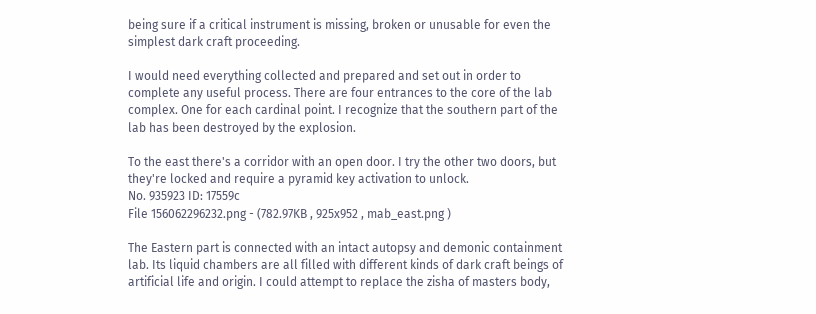being sure if a critical instrument is missing, broken or unusable for even the simplest dark craft proceeding.

I would need everything collected and prepared and set out in order to complete any useful process. There are four entrances to the core of the lab complex. One for each cardinal point. I recognize that the southern part of the lab has been destroyed by the explosion.

To the east there's a corridor with an open door. I try the other two doors, but they're locked and require a pyramid key activation to unlock.
No. 935923 ID: 17559c
File 156062296232.png - (782.97KB , 925x952 , mab_east.png )

The Eastern part is connected with an intact autopsy and demonic containment lab. Its liquid chambers are all filled with different kinds of dark craft beings of artificial life and origin. I could attempt to replace the zisha of masters body,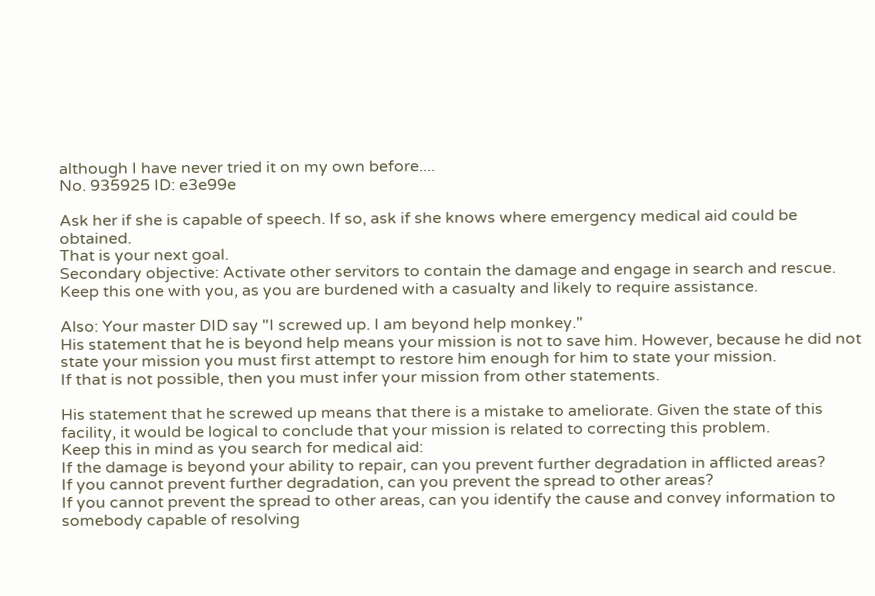although I have never tried it on my own before....
No. 935925 ID: e3e99e

Ask her if she is capable of speech. If so, ask if she knows where emergency medical aid could be obtained.
That is your next goal.
Secondary objective: Activate other servitors to contain the damage and engage in search and rescue. Keep this one with you, as you are burdened with a casualty and likely to require assistance.

Also: Your master DID say "I screwed up. I am beyond help monkey."
His statement that he is beyond help means your mission is not to save him. However, because he did not state your mission you must first attempt to restore him enough for him to state your mission.
If that is not possible, then you must infer your mission from other statements.

His statement that he screwed up means that there is a mistake to ameliorate. Given the state of this facility, it would be logical to conclude that your mission is related to correcting this problem.
Keep this in mind as you search for medical aid:
If the damage is beyond your ability to repair, can you prevent further degradation in afflicted areas?
If you cannot prevent further degradation, can you prevent the spread to other areas?
If you cannot prevent the spread to other areas, can you identify the cause and convey information to somebody capable of resolving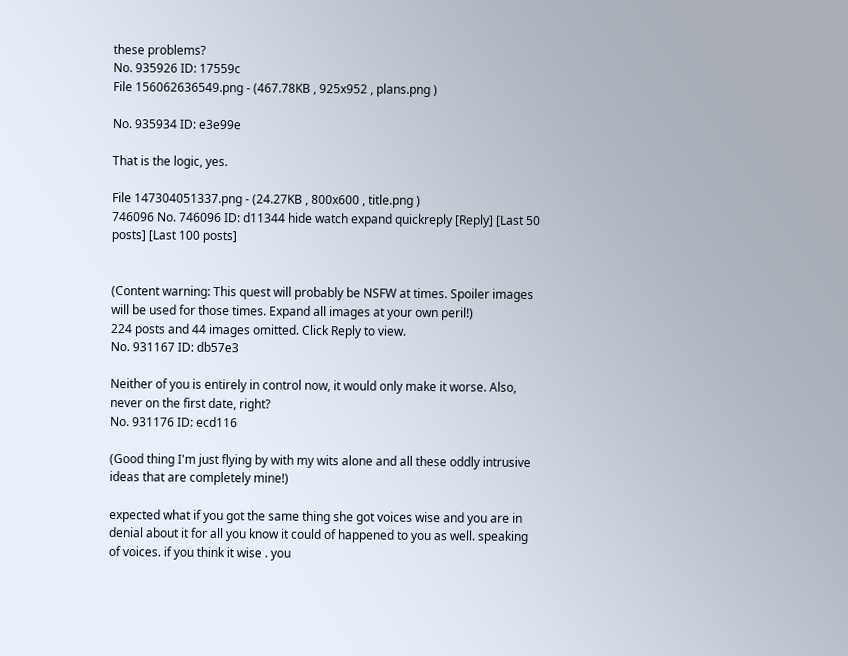these problems?
No. 935926 ID: 17559c
File 156062636549.png - (467.78KB , 925x952 , plans.png )

No. 935934 ID: e3e99e

That is the logic, yes.

File 147304051337.png - (24.27KB , 800x600 , title.png )
746096 No. 746096 ID: d11344 hide watch expand quickreply [Reply] [Last 50 posts] [Last 100 posts]


(Content warning: This quest will probably be NSFW at times. Spoiler images will be used for those times. Expand all images at your own peril!)
224 posts and 44 images omitted. Click Reply to view.
No. 931167 ID: db57e3

Neither of you is entirely in control now, it would only make it worse. Also, never on the first date, right?
No. 931176 ID: ecd116

(Good thing I'm just flying by with my wits alone and all these oddly intrusive ideas that are completely mine!)

expected what if you got the same thing she got voices wise and you are in denial about it for all you know it could of happened to you as well. speaking of voices. if you think it wise . you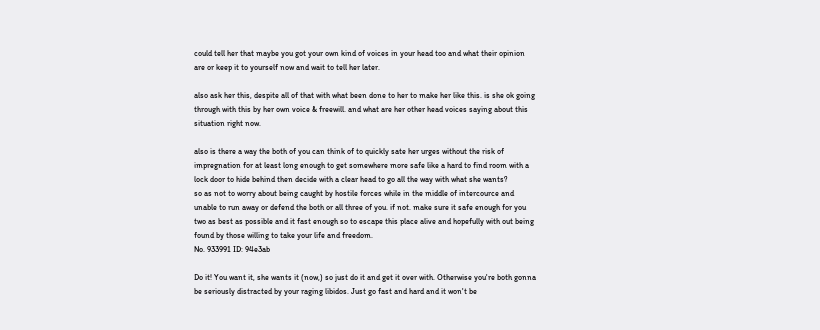could tell her that maybe you got your own kind of voices in your head too and what their opinion are or keep it to yourself now and wait to tell her later.

also ask her this, despite all of that with what been done to her to make her like this. is she ok going through with this by her own voice & freewill. and what are her other head voices saying about this situation right now.

also is there a way the both of you can think of to quickly sate her urges without the risk of impregnation for at least long enough to get somewhere more safe like a hard to find room with a lock door to hide behind then decide with a clear head to go all the way with what she wants?
so as not to worry about being caught by hostile forces while in the middle of intercource and unable to run away or defend the both or all three of you. if not. make sure it safe enough for you two as best as possible and it fast enough so to escape this place alive and hopefully with out being found by those willing to take your life and freedom.
No. 933991 ID: 94e3ab

Do it! You want it, she wants it (now,) so just do it and get it over with. Otherwise you're both gonna be seriously distracted by your raging libidos. Just go fast and hard and it won't be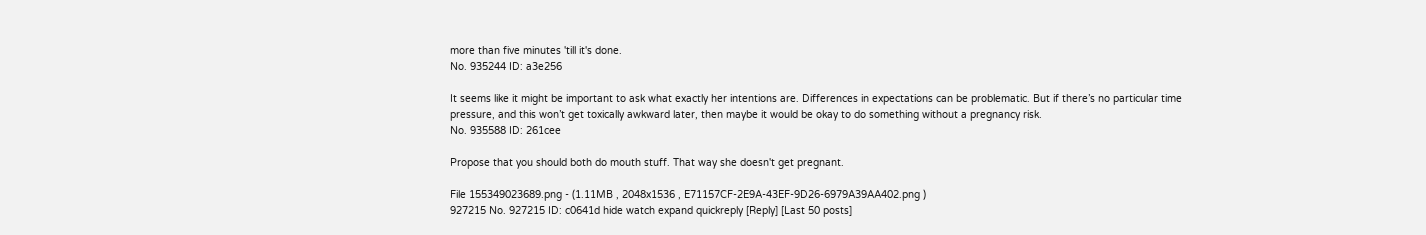more than five minutes 'till it's done.
No. 935244 ID: a3e256

It seems like it might be important to ask what exactly her intentions are. Differences in expectations can be problematic. But if there’s no particular time pressure, and this won’t get toxically awkward later, then maybe it would be okay to do something without a pregnancy risk.
No. 935588 ID: 261cee

Propose that you should both do mouth stuff. That way she doesn't get pregnant.

File 155349023689.png - (1.11MB , 2048x1536 , E71157CF-2E9A-43EF-9D26-6979A39AA402.png )
927215 No. 927215 ID: c0641d hide watch expand quickreply [Reply] [Last 50 posts]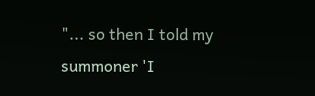"... so then I told my summoner 'I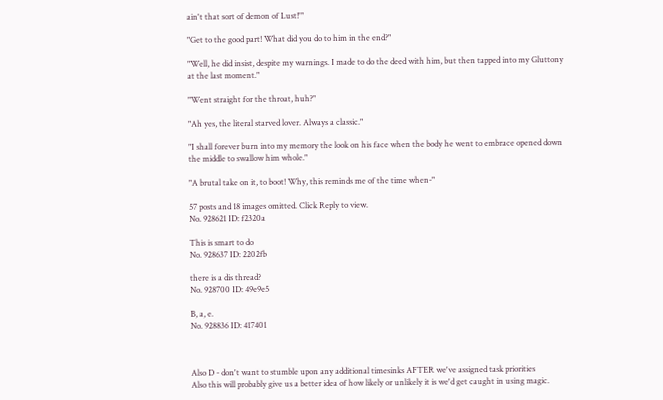ain't that sort of demon of Lust!'"

"Get to the good part! What did you do to him in the end?"

"Well, he did insist, despite my warnings. I made to do the deed with him, but then tapped into my Gluttony at the last moment."

"Went straight for the throat, huh?"

"Ah yes, the literal starved lover. Always a classic."

"I shall forever burn into my memory the look on his face when the body he went to embrace opened down the middle to swallow him whole."

"A brutal take on it, to boot! Why, this reminds me of the time when-"

57 posts and 18 images omitted. Click Reply to view.
No. 928621 ID: f2320a

This is smart to do
No. 928637 ID: 2202fb

there is a dis thread?
No. 928700 ID: 49e9e5

B, a, e.
No. 928836 ID: 417401



Also D - don't want to stumble upon any additional timesinks AFTER we've assigned task priorities
Also this will probably give us a better idea of how likely or unlikely it is we'd get caught in using magic.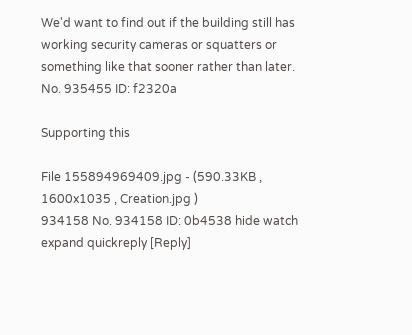We'd want to find out if the building still has working security cameras or squatters or something like that sooner rather than later.
No. 935455 ID: f2320a

Supporting this

File 155894969409.jpg - (590.33KB , 1600x1035 , Creation.jpg )
934158 No. 934158 ID: 0b4538 hide watch expand quickreply [Reply]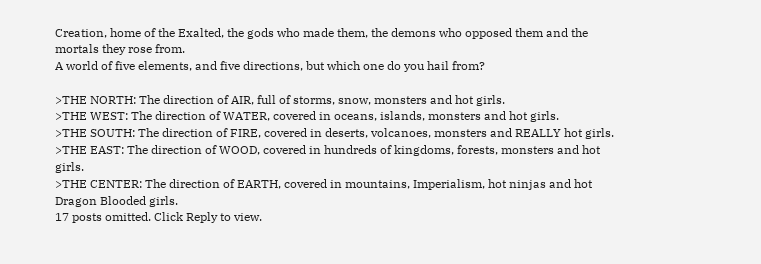Creation, home of the Exalted, the gods who made them, the demons who opposed them and the mortals they rose from.
A world of five elements, and five directions, but which one do you hail from?

>THE NORTH: The direction of AIR, full of storms, snow, monsters and hot girls.
>THE WEST: The direction of WATER, covered in oceans, islands, monsters and hot girls.
>THE SOUTH: The direction of FIRE, covered in deserts, volcanoes, monsters and REALLY hot girls.
>THE EAST: The direction of WOOD, covered in hundreds of kingdoms, forests, monsters and hot girls.
>THE CENTER: The direction of EARTH, covered in mountains, Imperialism, hot ninjas and hot Dragon Blooded girls.
17 posts omitted. Click Reply to view.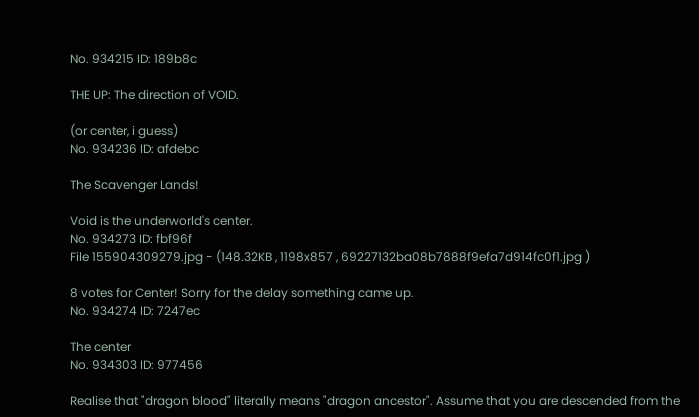No. 934215 ID: 189b8c

THE UP: The direction of VOID.

(or center, i guess)
No. 934236 ID: afdebc

The Scavenger Lands!

Void is the underworld's center.
No. 934273 ID: fbf96f
File 155904309279.jpg - (148.32KB , 1198x857 , 69227132ba08b7888f9efa7d914fc0f1.jpg )

8 votes for Center! Sorry for the delay something came up.
No. 934274 ID: 7247ec

The center
No. 934303 ID: 977456

Realise that "dragon blood" literally means "dragon ancestor". Assume that you are descended from the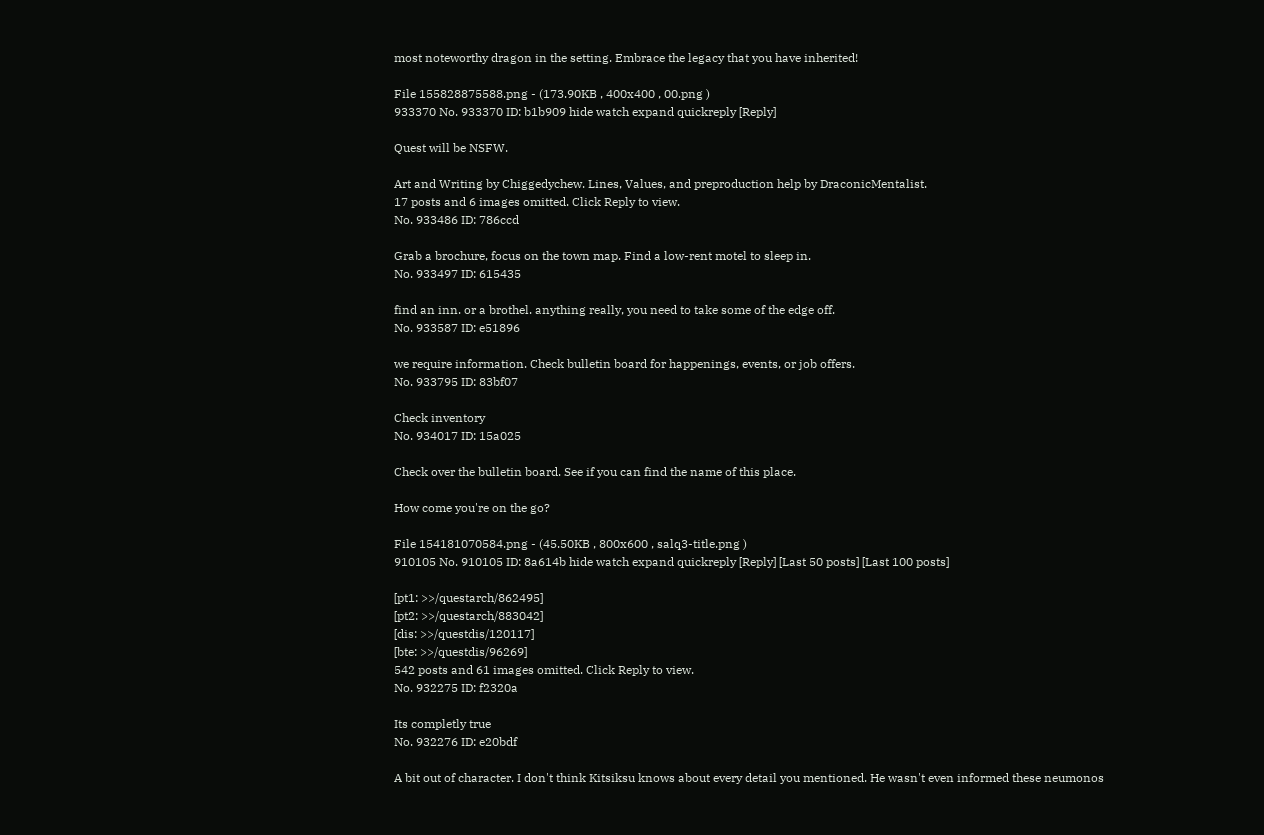most noteworthy dragon in the setting. Embrace the legacy that you have inherited!

File 155828875588.png - (173.90KB , 400x400 , 00.png )
933370 No. 933370 ID: b1b909 hide watch expand quickreply [Reply]

Quest will be NSFW.

Art and Writing by Chiggedychew. Lines, Values, and preproduction help by DraconicMentalist.
17 posts and 6 images omitted. Click Reply to view.
No. 933486 ID: 786ccd

Grab a brochure, focus on the town map. Find a low-rent motel to sleep in.
No. 933497 ID: 615435

find an inn. or a brothel. anything really, you need to take some of the edge off.
No. 933587 ID: e51896

we require information. Check bulletin board for happenings, events, or job offers.
No. 933795 ID: 83bf07

Check inventory
No. 934017 ID: 15a025

Check over the bulletin board. See if you can find the name of this place.

How come you're on the go?

File 154181070584.png - (45.50KB , 800x600 , salq3-title.png )
910105 No. 910105 ID: 8a614b hide watch expand quickreply [Reply] [Last 50 posts] [Last 100 posts]

[pt1: >>/questarch/862495]
[pt2: >>/questarch/883042]
[dis: >>/questdis/120117]
[bte: >>/questdis/96269]
542 posts and 61 images omitted. Click Reply to view.
No. 932275 ID: f2320a

Its completly true
No. 932276 ID: e20bdf

A bit out of character. I don't think Kitsiksu knows about every detail you mentioned. He wasn't even informed these neumonos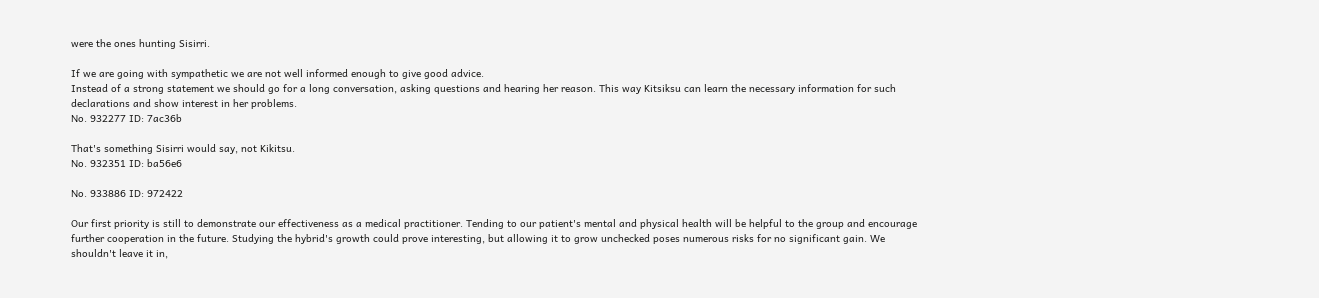were the ones hunting Sisirri.

If we are going with sympathetic we are not well informed enough to give good advice.
Instead of a strong statement we should go for a long conversation, asking questions and hearing her reason. This way Kitsiksu can learn the necessary information for such declarations and show interest in her problems.
No. 932277 ID: 7ac36b

That's something Sisirri would say, not Kikitsu.
No. 932351 ID: ba56e6

No. 933886 ID: 972422

Our first priority is still to demonstrate our effectiveness as a medical practitioner. Tending to our patient's mental and physical health will be helpful to the group and encourage further cooperation in the future. Studying the hybrid's growth could prove interesting, but allowing it to grow unchecked poses numerous risks for no significant gain. We shouldn't leave it in,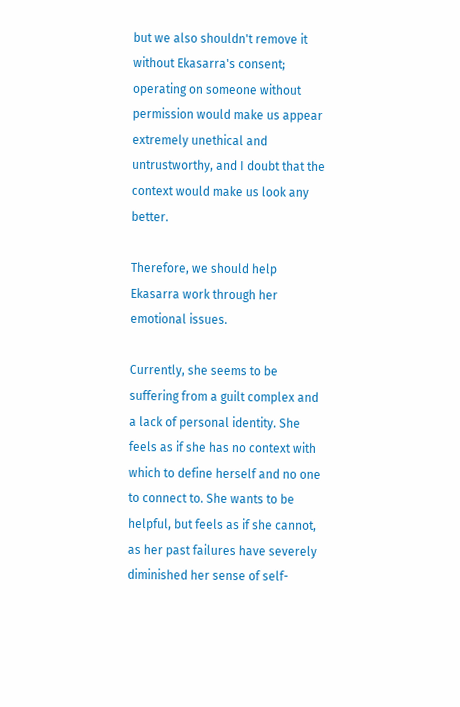but we also shouldn't remove it without Ekasarra's consent; operating on someone without permission would make us appear extremely unethical and untrustworthy, and I doubt that the context would make us look any better.

Therefore, we should help Ekasarra work through her emotional issues.

Currently, she seems to be suffering from a guilt complex and a lack of personal identity. She feels as if she has no context with which to define herself and no one to connect to. She wants to be helpful, but feels as if she cannot, as her past failures have severely diminished her sense of self-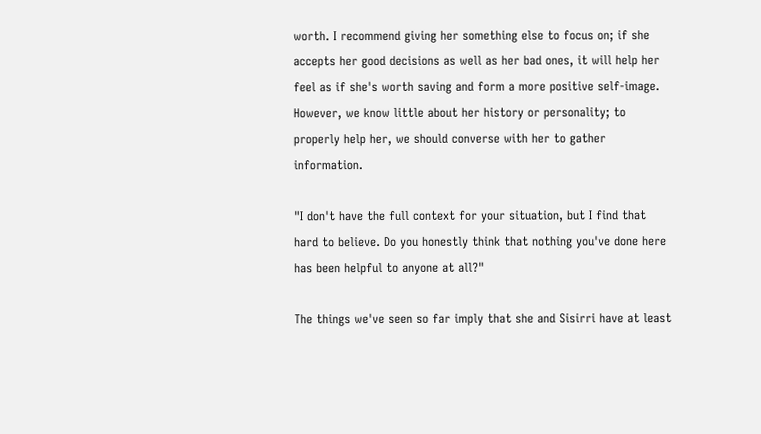worth. I recommend giving her something else to focus on; if she accepts her good decisions as well as her bad ones, it will help her feel as if she's worth saving and form a more positive self-image. However, we know little about her history or personality; to properly help her, we should converse with her to gather information.

"I don't have the full context for your situation, but I find that hard to believe. Do you honestly think that nothing you've done here has been helpful to anyone at all?"

The things we've seen so far imply that she and Sisirri have at least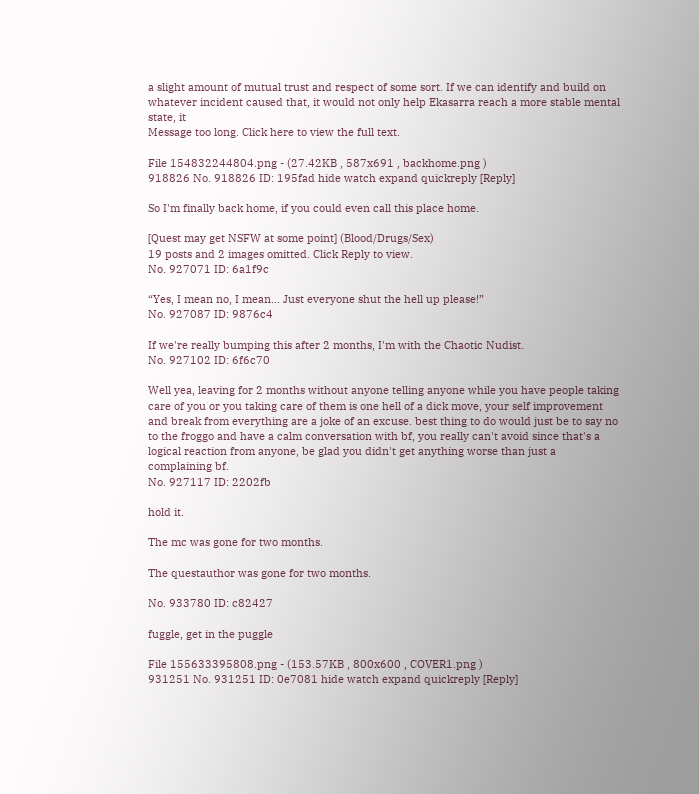a slight amount of mutual trust and respect of some sort. If we can identify and build on whatever incident caused that, it would not only help Ekasarra reach a more stable mental state, it
Message too long. Click here to view the full text.

File 154832244804.png - (27.42KB , 587x691 , backhome.png )
918826 No. 918826 ID: 195fad hide watch expand quickreply [Reply]

So I'm finally back home, if you could even call this place home.

[Quest may get NSFW at some point] (Blood/Drugs/Sex)
19 posts and 2 images omitted. Click Reply to view.
No. 927071 ID: 6a1f9c

“Yes, I mean no, I mean... Just everyone shut the hell up please!”
No. 927087 ID: 9876c4

If we're really bumping this after 2 months, I'm with the Chaotic Nudist.
No. 927102 ID: 6f6c70

Well yea, leaving for 2 months without anyone telling anyone while you have people taking care of you or you taking care of them is one hell of a dick move, your self improvement and break from everything are a joke of an excuse. best thing to do would just be to say no to the froggo and have a calm conversation with bf, you really can't avoid since that's a logical reaction from anyone, be glad you didn't get anything worse than just a complaining bf.
No. 927117 ID: 2202fb

hold it.

The mc was gone for two months.

The questauthor was gone for two months.

No. 933780 ID: c82427

fuggle, get in the puggle

File 155633395808.png - (153.57KB , 800x600 , COVER1.png )
931251 No. 931251 ID: 0e7081 hide watch expand quickreply [Reply]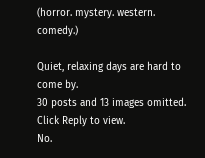(horror. mystery. western. comedy.)

Quiet, relaxing days are hard to come by.
30 posts and 13 images omitted. Click Reply to view.
No.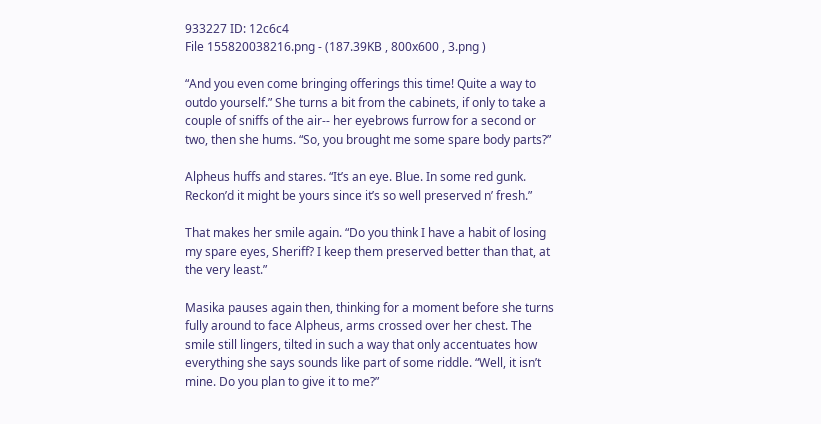933227 ID: 12c6c4
File 155820038216.png - (187.39KB , 800x600 , 3.png )

“And you even come bringing offerings this time! Quite a way to outdo yourself.” She turns a bit from the cabinets, if only to take a couple of sniffs of the air-- her eyebrows furrow for a second or two, then she hums. “So, you brought me some spare body parts?”

Alpheus huffs and stares. “It’s an eye. Blue. In some red gunk. Reckon’d it might be yours since it’s so well preserved n’ fresh.”

That makes her smile again. “Do you think I have a habit of losing my spare eyes, Sheriff? I keep them preserved better than that, at the very least.”

Masika pauses again then, thinking for a moment before she turns fully around to face Alpheus, arms crossed over her chest. The smile still lingers, tilted in such a way that only accentuates how everything she says sounds like part of some riddle. “Well, it isn’t mine. Do you plan to give it to me?”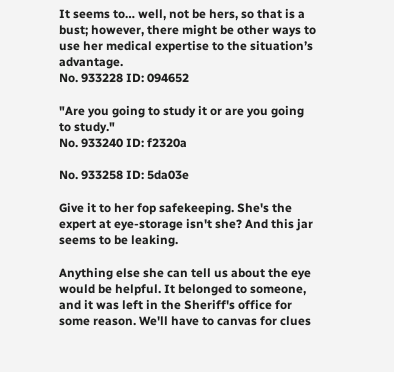It seems to… well, not be hers, so that is a bust; however, there might be other ways to use her medical expertise to the situation’s advantage.
No. 933228 ID: 094652

"Are you going to study it or are you going to study."
No. 933240 ID: f2320a

No. 933258 ID: 5da03e

Give it to her fop safekeeping. She's the expert at eye-storage isn't she? And this jar seems to be leaking.

Anything else she can tell us about the eye would be helpful. It belonged to someone, and it was left in the Sheriff's office for some reason. We'll have to canvas for clues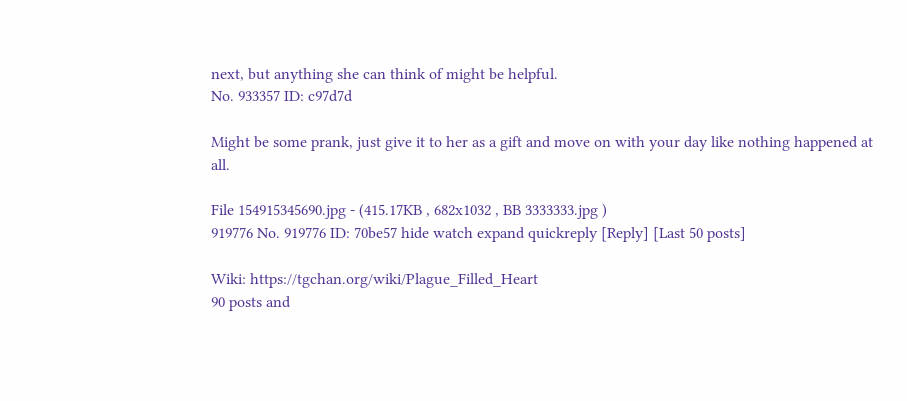next, but anything she can think of might be helpful.
No. 933357 ID: c97d7d

Might be some prank, just give it to her as a gift and move on with your day like nothing happened at all.

File 154915345690.jpg - (415.17KB , 682x1032 , BB 3333333.jpg )
919776 No. 919776 ID: 70be57 hide watch expand quickreply [Reply] [Last 50 posts]

Wiki: https://tgchan.org/wiki/Plague_Filled_Heart
90 posts and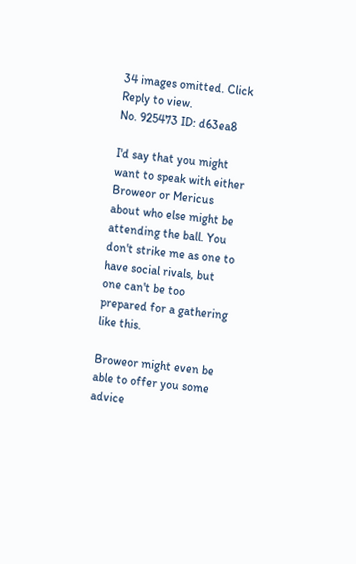34 images omitted. Click Reply to view.
No. 925473 ID: d63ea8

I'd say that you might want to speak with either Broweor or Mericus about who else might be attending the ball. You don't strike me as one to have social rivals, but one can't be too prepared for a gathering like this.

Broweor might even be able to offer you some advice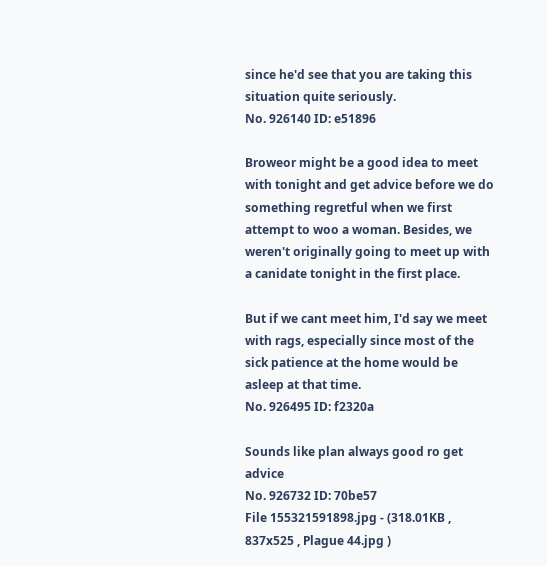since he'd see that you are taking this situation quite seriously.
No. 926140 ID: e51896

Broweor might be a good idea to meet with tonight and get advice before we do something regretful when we first attempt to woo a woman. Besides, we weren't originally going to meet up with a canidate tonight in the first place.

But if we cant meet him, I'd say we meet with rags, especially since most of the sick patience at the home would be asleep at that time.
No. 926495 ID: f2320a

Sounds like plan always good ro get advice
No. 926732 ID: 70be57
File 155321591898.jpg - (318.01KB , 837x525 , Plague 44.jpg )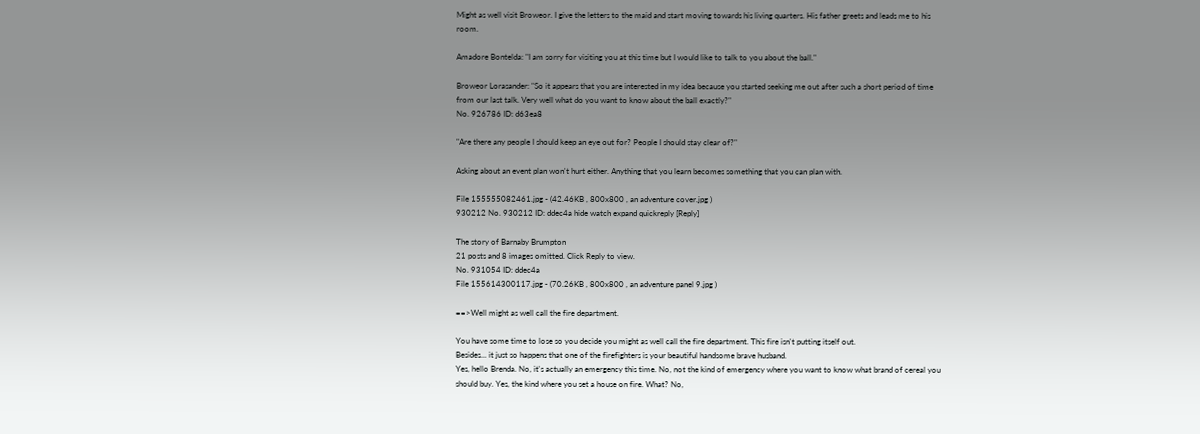Might as well visit Broweor. I give the letters to the maid and start moving towards his living quarters. His father greets and leads me to his room.

Amadore Bontelda: "I am sorry for visiting you at this time but I would like to talk to you about the ball."

Broweor Lorasander: "So it appears that you are interested in my idea because you started seeking me out after such a short period of time from our last talk. Very well what do you want to know about the ball exactly?"
No. 926786 ID: d63ea8

"Are there any people I should keep an eye out for? People I should stay clear of?"

Asking about an event plan won't hurt either. Anything that you learn becomes something that you can plan with.

File 155555082461.jpg - (42.46KB , 800x800 , an adventure cover.jpg )
930212 No. 930212 ID: ddec4a hide watch expand quickreply [Reply]

The story of Barnaby Brumpton
21 posts and 8 images omitted. Click Reply to view.
No. 931054 ID: ddec4a
File 155614300117.jpg - (70.26KB , 800x800 , an adventure panel 9.jpg )

==>Well might as well call the fire department.

You have some time to lose so you decide you might as well call the fire department. This fire isn't putting itself out.
Besides... it just so happens that one of the firefighters is your beautiful handsome brave husband.
Yes, hello Brenda. No, it's actually an emergency this time. No, not the kind of emergency where you want to know what brand of cereal you should buy. Yes, the kind where you set a house on fire. What? No,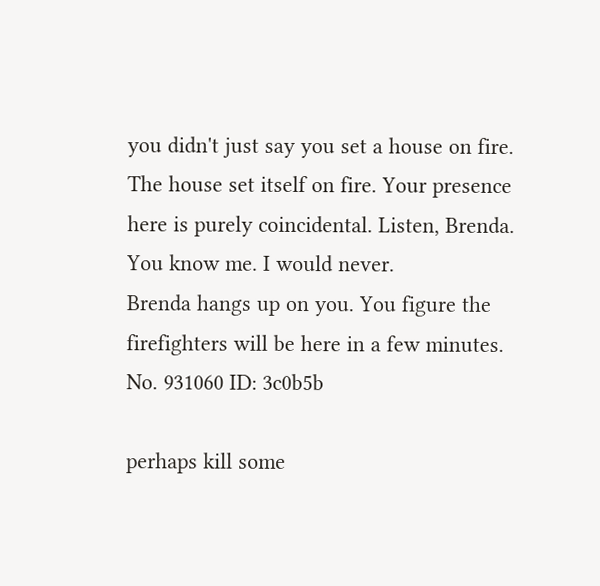you didn't just say you set a house on fire. The house set itself on fire. Your presence here is purely coincidental. Listen, Brenda. You know me. I would never.
Brenda hangs up on you. You figure the firefighters will be here in a few minutes.
No. 931060 ID: 3c0b5b

perhaps kill some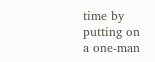time by putting on a one-man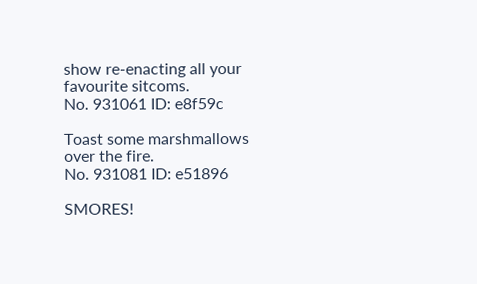show re-enacting all your favourite sitcoms.
No. 931061 ID: e8f59c

Toast some marshmallows over the fire.
No. 931081 ID: e51896

SMORES!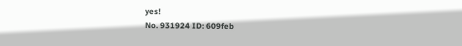yes!
No. 931924 ID: 609feb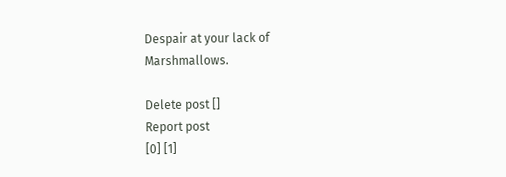Despair at your lack of Marshmallows.

Delete post []
Report post
[0] [1]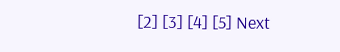[2] [3] [4] [5] Next